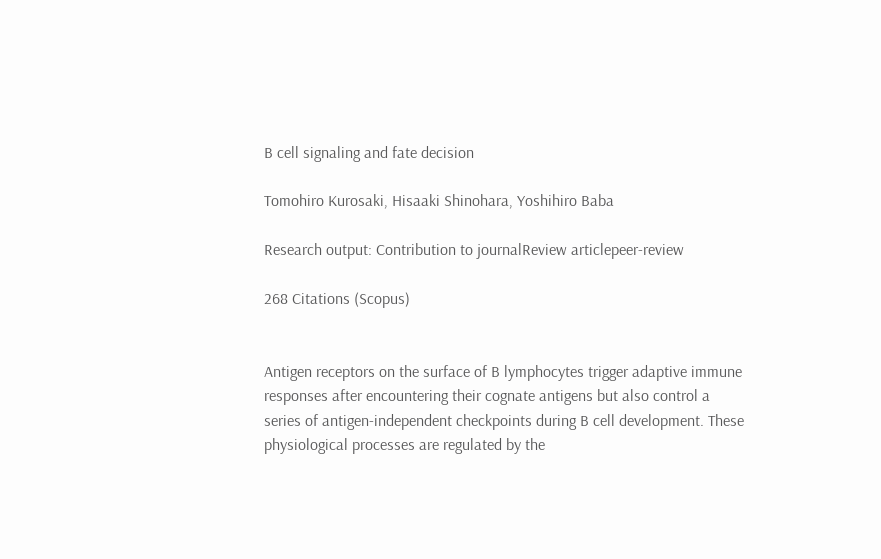B cell signaling and fate decision

Tomohiro Kurosaki, Hisaaki Shinohara, Yoshihiro Baba

Research output: Contribution to journalReview articlepeer-review

268 Citations (Scopus)


Antigen receptors on the surface of B lymphocytes trigger adaptive immune responses after encountering their cognate antigens but also control a series of antigen-independent checkpoints during B cell development. These physiological processes are regulated by the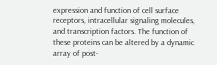expression and function of cell surface receptors, intracellular signaling molecules, and transcription factors. The function of these proteins can be altered by a dynamic array of post-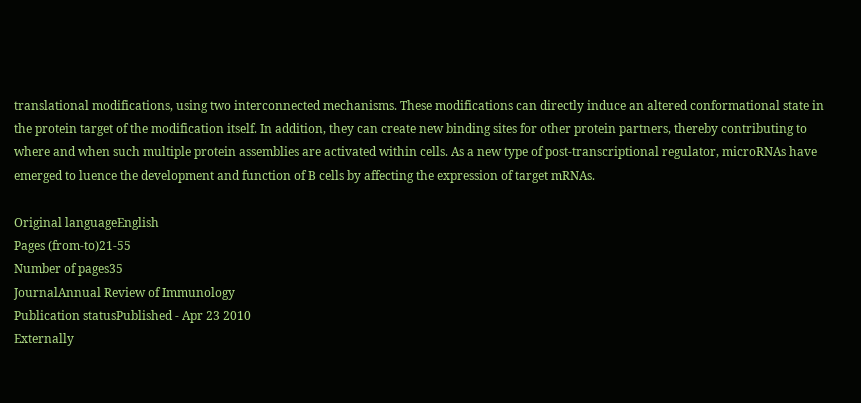translational modifications, using two interconnected mechanisms. These modifications can directly induce an altered conformational state in the protein target of the modification itself. In addition, they can create new binding sites for other protein partners, thereby contributing to where and when such multiple protein assemblies are activated within cells. As a new type of post-transcriptional regulator, microRNAs have emerged to luence the development and function of B cells by affecting the expression of target mRNAs.

Original languageEnglish
Pages (from-to)21-55
Number of pages35
JournalAnnual Review of Immunology
Publication statusPublished - Apr 23 2010
Externally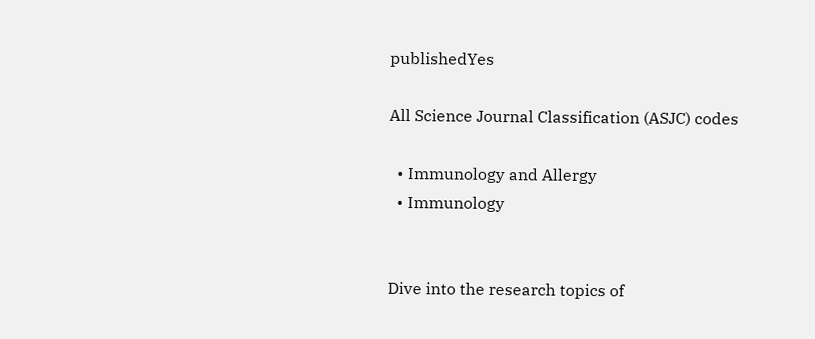publishedYes

All Science Journal Classification (ASJC) codes

  • Immunology and Allergy
  • Immunology


Dive into the research topics of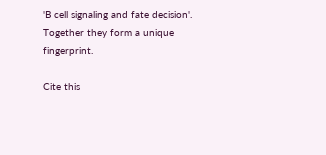'B cell signaling and fate decision'. Together they form a unique fingerprint.

Cite this